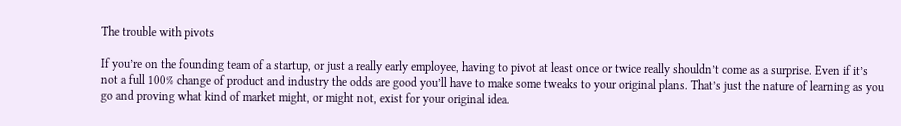The trouble with pivots

If you’re on the founding team of a startup, or just a really early employee, having to pivot at least once or twice really shouldn’t come as a surprise. Even if it’s not a full 100% change of product and industry the odds are good you’ll have to make some tweaks to your original plans. That’s just the nature of learning as you go and proving what kind of market might, or might not, exist for your original idea.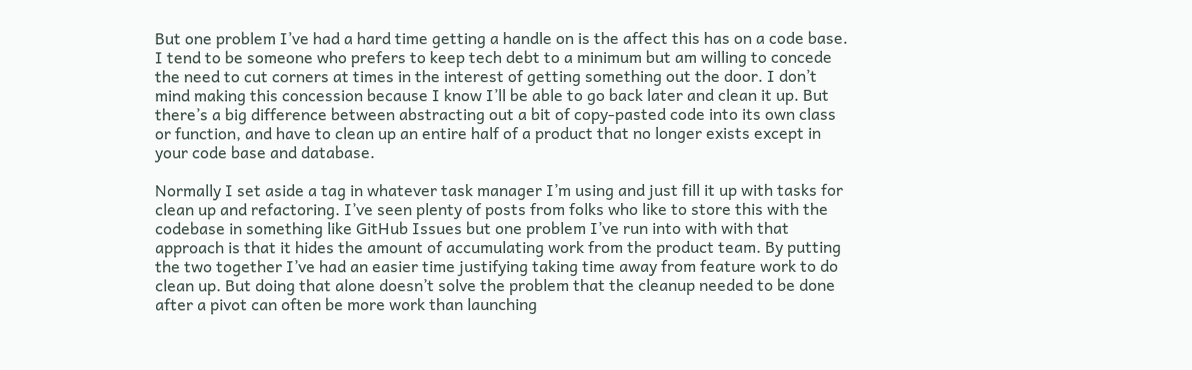But one problem I’ve had a hard time getting a handle on is the affect this has on a code base. I tend to be someone who prefers to keep tech debt to a minimum but am willing to concede the need to cut corners at times in the interest of getting something out the door. I don’t mind making this concession because I know I’ll be able to go back later and clean it up. But there’s a big difference between abstracting out a bit of copy-pasted code into its own class or function, and have to clean up an entire half of a product that no longer exists except in your code base and database.

Normally I set aside a tag in whatever task manager I’m using and just fill it up with tasks for clean up and refactoring. I’ve seen plenty of posts from folks who like to store this with the codebase in something like GitHub Issues but one problem I’ve run into with with that approach is that it hides the amount of accumulating work from the product team. By putting the two together I’ve had an easier time justifying taking time away from feature work to do clean up. But doing that alone doesn’t solve the problem that the cleanup needed to be done after a pivot can often be more work than launching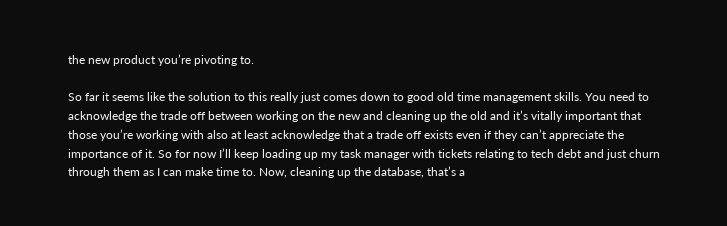the new product you’re pivoting to.

So far it seems like the solution to this really just comes down to good old time management skills. You need to acknowledge the trade off between working on the new and cleaning up the old and it’s vitally important that those you’re working with also at least acknowledge that a trade off exists even if they can’t appreciate the importance of it. So for now I’ll keep loading up my task manager with tickets relating to tech debt and just churn through them as I can make time to. Now, cleaning up the database, that’s a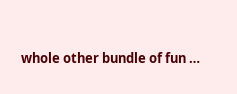whole other bundle of fun …